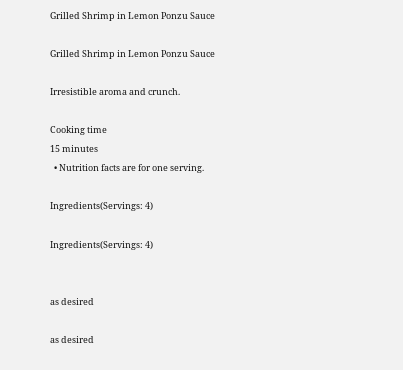Grilled Shrimp in Lemon Ponzu Sauce

Grilled Shrimp in Lemon Ponzu Sauce

Irresistible aroma and crunch.

Cooking time
15 minutes
  • Nutrition facts are for one serving.

Ingredients(Servings: 4)

Ingredients(Servings: 4)


as desired

as desired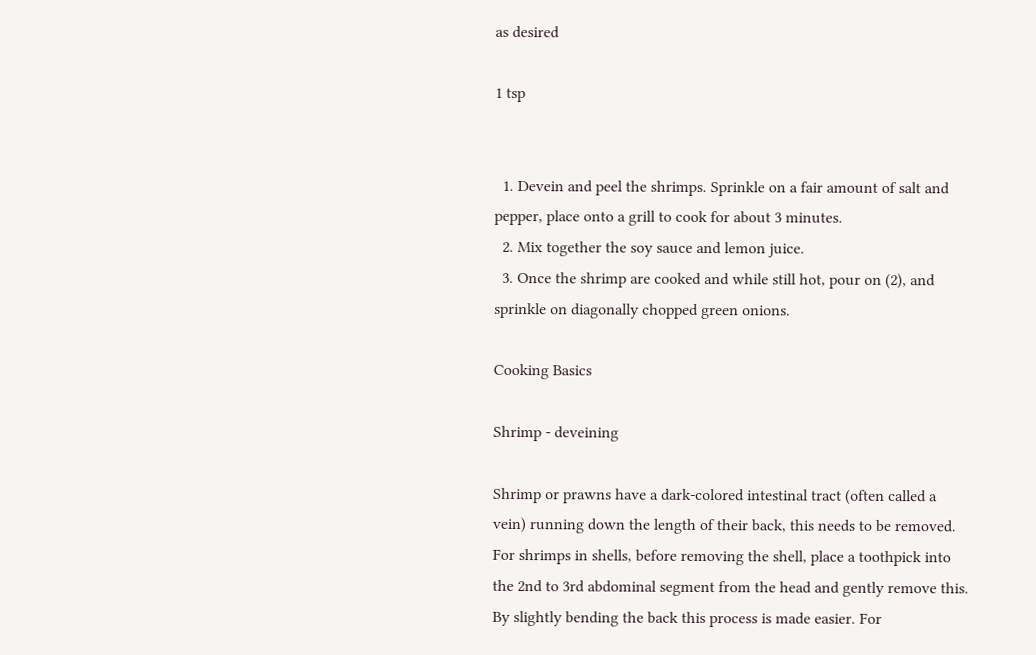as desired

1 tsp


  1. Devein and peel the shrimps. Sprinkle on a fair amount of salt and pepper, place onto a grill to cook for about 3 minutes.
  2. Mix together the soy sauce and lemon juice.
  3. Once the shrimp are cooked and while still hot, pour on (2), and sprinkle on diagonally chopped green onions.

Cooking Basics

Shrimp - deveining

Shrimp or prawns have a dark-colored intestinal tract (often called a vein) running down the length of their back, this needs to be removed. For shrimps in shells, before removing the shell, place a toothpick into the 2nd to 3rd abdominal segment from the head and gently remove this. By slightly bending the back this process is made easier. For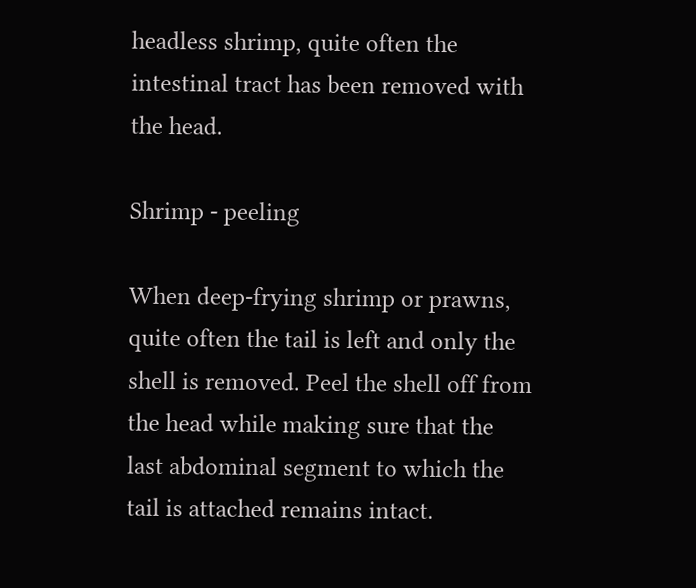headless shrimp, quite often the intestinal tract has been removed with the head.

Shrimp - peeling

When deep-frying shrimp or prawns, quite often the tail is left and only the shell is removed. Peel the shell off from the head while making sure that the last abdominal segment to which the tail is attached remains intact.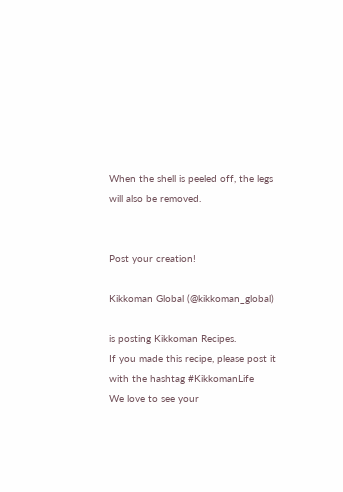When the shell is peeled off, the legs will also be removed.


Post your creation!

Kikkoman Global (@kikkoman_global)

is posting Kikkoman Recipes.
If you made this recipe, please post it with the hashtag #KikkomanLife
We love to see your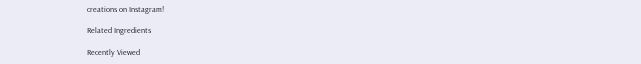creations on Instagram!

Related Ingredients

Recently Viewed